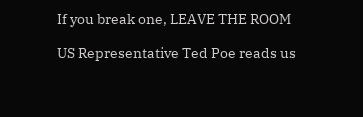If you break one, LEAVE THE ROOM

US Representative Ted Poe reads us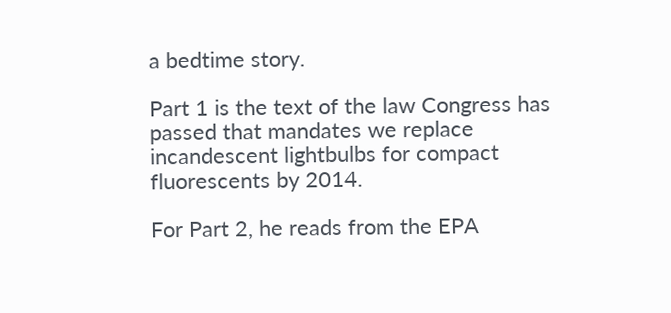a bedtime story.

Part 1 is the text of the law Congress has passed that mandates we replace incandescent lightbulbs for compact fluorescents by 2014.

For Part 2, he reads from the EPA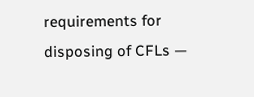requirements for disposing of CFLs —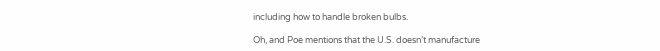including how to handle broken bulbs.

Oh, and Poe mentions that the U.S. doesn’t manufacture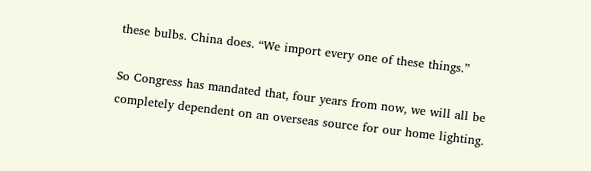these bulbs. China does. “We import every one of these things.”

So Congress has mandated that, four years from now, we will all be completely dependent on an overseas source for our home lighting.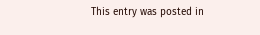This entry was posted in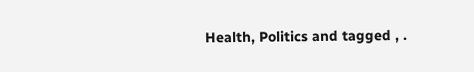Health, Politics and tagged , .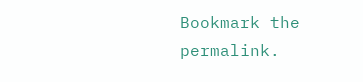Bookmark the permalink.